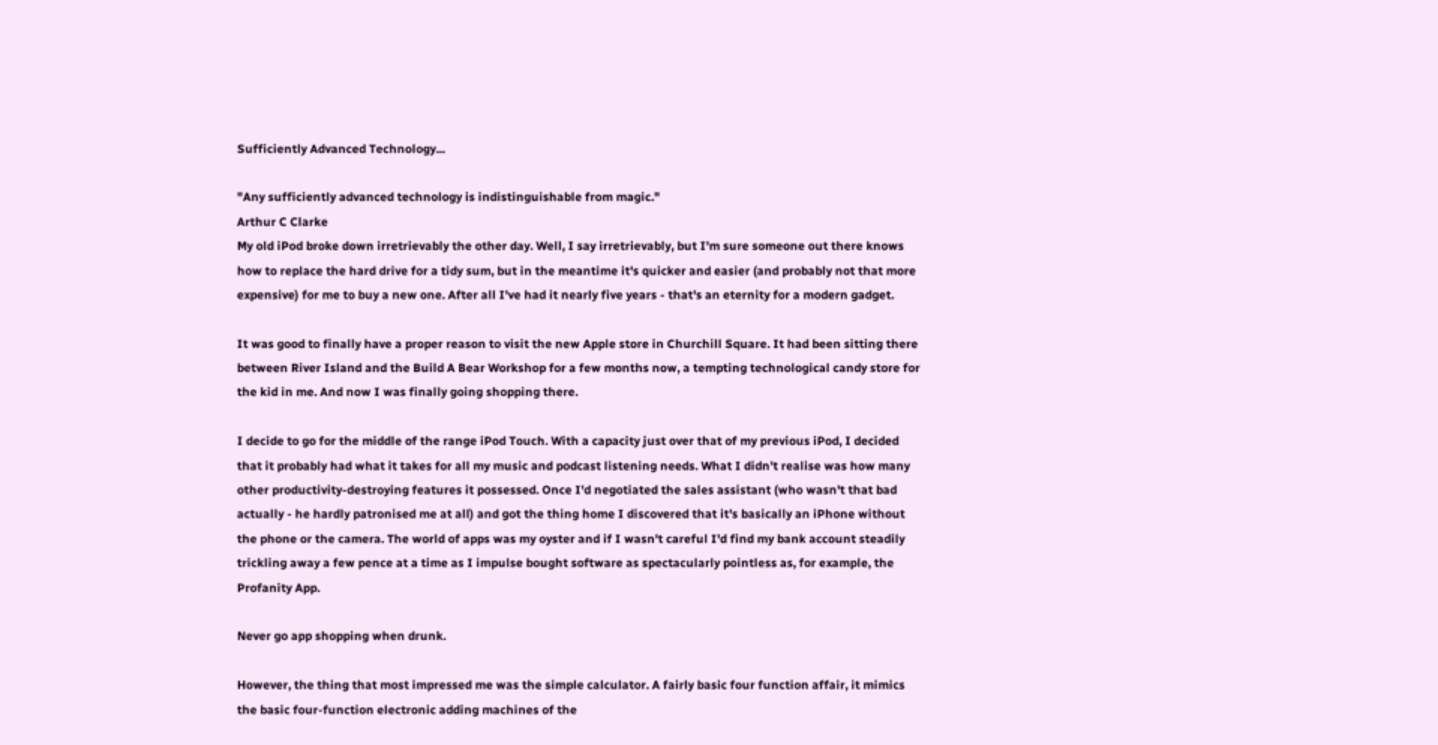Sufficiently Advanced Technology...

"Any sufficiently advanced technology is indistinguishable from magic."
Arthur C Clarke
My old iPod broke down irretrievably the other day. Well, I say irretrievably, but I'm sure someone out there knows how to replace the hard drive for a tidy sum, but in the meantime it's quicker and easier (and probably not that more expensive) for me to buy a new one. After all I've had it nearly five years - that's an eternity for a modern gadget.

It was good to finally have a proper reason to visit the new Apple store in Churchill Square. It had been sitting there between River Island and the Build A Bear Workshop for a few months now, a tempting technological candy store for the kid in me. And now I was finally going shopping there.

I decide to go for the middle of the range iPod Touch. With a capacity just over that of my previous iPod, I decided that it probably had what it takes for all my music and podcast listening needs. What I didn't realise was how many other productivity-destroying features it possessed. Once I'd negotiated the sales assistant (who wasn't that bad actually - he hardly patronised me at all) and got the thing home I discovered that it's basically an iPhone without the phone or the camera. The world of apps was my oyster and if I wasn't careful I'd find my bank account steadily trickling away a few pence at a time as I impulse bought software as spectacularly pointless as, for example, the Profanity App.

Never go app shopping when drunk.

However, the thing that most impressed me was the simple calculator. A fairly basic four function affair, it mimics the basic four-function electronic adding machines of the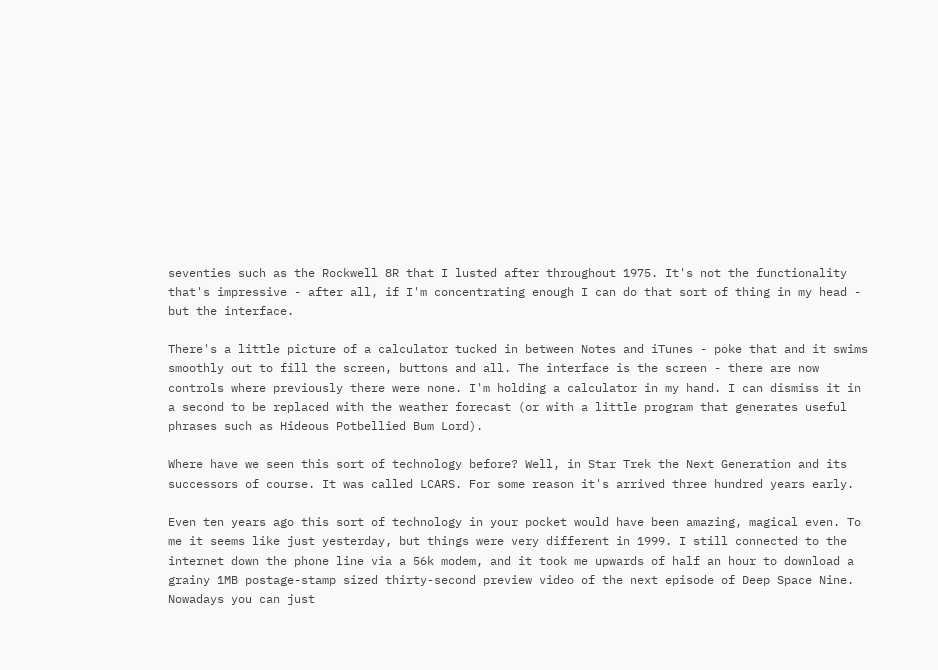seventies such as the Rockwell 8R that I lusted after throughout 1975. It's not the functionality that's impressive - after all, if I'm concentrating enough I can do that sort of thing in my head - but the interface.

There's a little picture of a calculator tucked in between Notes and iTunes - poke that and it swims smoothly out to fill the screen, buttons and all. The interface is the screen - there are now controls where previously there were none. I'm holding a calculator in my hand. I can dismiss it in a second to be replaced with the weather forecast (or with a little program that generates useful phrases such as Hideous Potbellied Bum Lord).

Where have we seen this sort of technology before? Well, in Star Trek the Next Generation and its successors of course. It was called LCARS. For some reason it's arrived three hundred years early.

Even ten years ago this sort of technology in your pocket would have been amazing, magical even. To me it seems like just yesterday, but things were very different in 1999. I still connected to the internet down the phone line via a 56k modem, and it took me upwards of half an hour to download a grainy 1MB postage-stamp sized thirty-second preview video of the next episode of Deep Space Nine. Nowadays you can just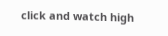click and watch high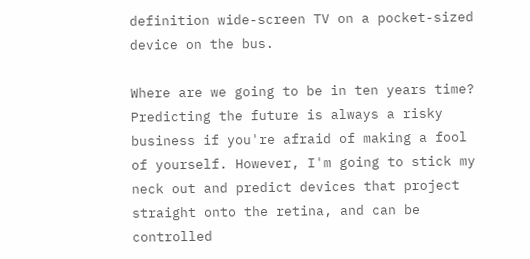definition wide-screen TV on a pocket-sized device on the bus.

Where are we going to be in ten years time? Predicting the future is always a risky business if you're afraid of making a fool of yourself. However, I'm going to stick my neck out and predict devices that project straight onto the retina, and can be controlled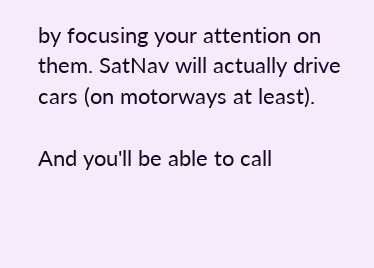by focusing your attention on them. SatNav will actually drive cars (on motorways at least).

And you'll be able to call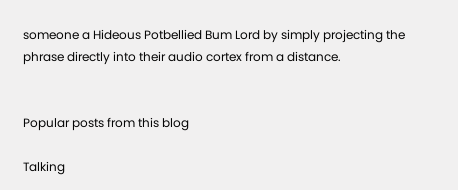someone a Hideous Potbellied Bum Lord by simply projecting the phrase directly into their audio cortex from a distance.


Popular posts from this blog

Talking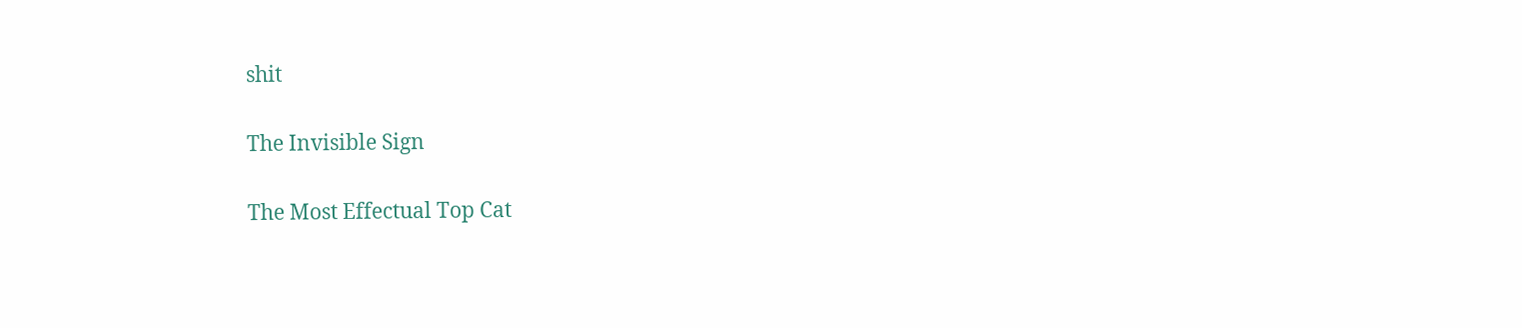shit

The Invisible Sign

The Most Effectual Top Cat